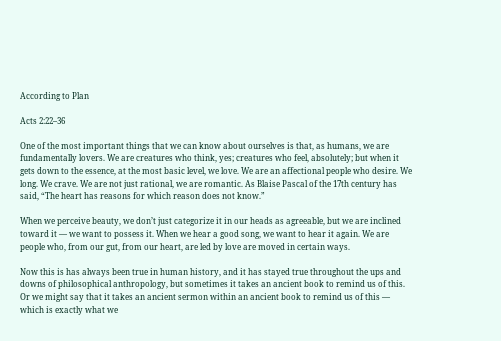According to Plan

Acts 2:22–36

One of the most important things that we can know about ourselves is that, as humans, we are fundamentally lovers. We are creatures who think, yes; creatures who feel, absolutely; but when it gets down to the essence, at the most basic level, we love. We are an affectional people who desire. We long. We crave. We are not just rational, we are romantic. As Blaise Pascal of the 17th century has said, “The heart has reasons for which reason does not know.”

When we perceive beauty, we don’t just categorize it in our heads as agreeable, but we are inclined toward it — we want to possess it. When we hear a good song, we want to hear it again. We are people who, from our gut, from our heart, are led by love are moved in certain ways.

Now this is has always been true in human history, and it has stayed true throughout the ups and downs of philosophical anthropology, but sometimes it takes an ancient book to remind us of this. Or we might say that it takes an ancient sermon within an ancient book to remind us of this — which is exactly what we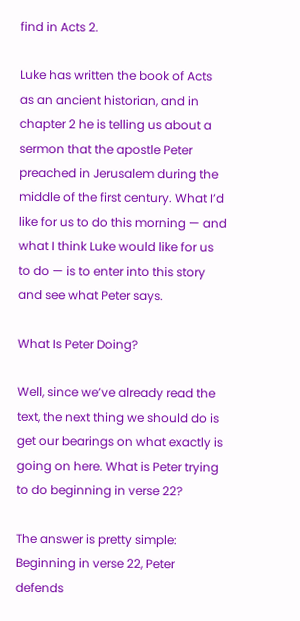find in Acts 2.

Luke has written the book of Acts as an ancient historian, and in chapter 2 he is telling us about a sermon that the apostle Peter preached in Jerusalem during the middle of the first century. What I’d like for us to do this morning — and what I think Luke would like for us to do — is to enter into this story and see what Peter says.

What Is Peter Doing?

Well, since we’ve already read the text, the next thing we should do is get our bearings on what exactly is going on here. What is Peter trying to do beginning in verse 22?

The answer is pretty simple: Beginning in verse 22, Peter defends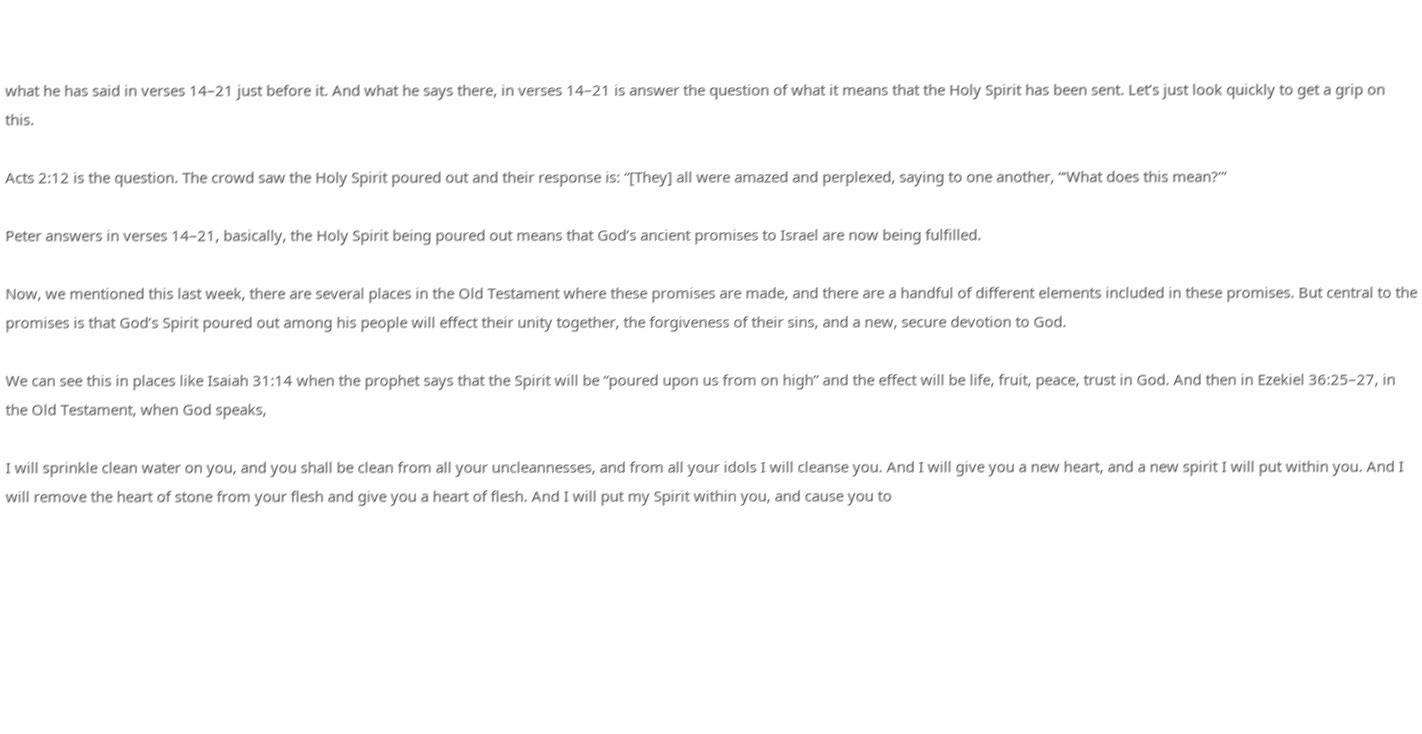what he has said in verses 14–21 just before it. And what he says there, in verses 14–21 is answer the question of what it means that the Holy Spirit has been sent. Let’s just look quickly to get a grip on this.

Acts 2:12 is the question. The crowd saw the Holy Spirit poured out and their response is: “[They] all were amazed and perplexed, saying to one another, “‘What does this mean?’”

Peter answers in verses 14–21, basically, the Holy Spirit being poured out means that God’s ancient promises to Israel are now being fulfilled.

Now, we mentioned this last week, there are several places in the Old Testament where these promises are made, and there are a handful of different elements included in these promises. But central to the promises is that God’s Spirit poured out among his people will effect their unity together, the forgiveness of their sins, and a new, secure devotion to God.

We can see this in places like Isaiah 31:14 when the prophet says that the Spirit will be “poured upon us from on high” and the effect will be life, fruit, peace, trust in God. And then in Ezekiel 36:25–27, in the Old Testament, when God speaks,

I will sprinkle clean water on you, and you shall be clean from all your uncleannesses, and from all your idols I will cleanse you. And I will give you a new heart, and a new spirit I will put within you. And I will remove the heart of stone from your flesh and give you a heart of flesh. And I will put my Spirit within you, and cause you to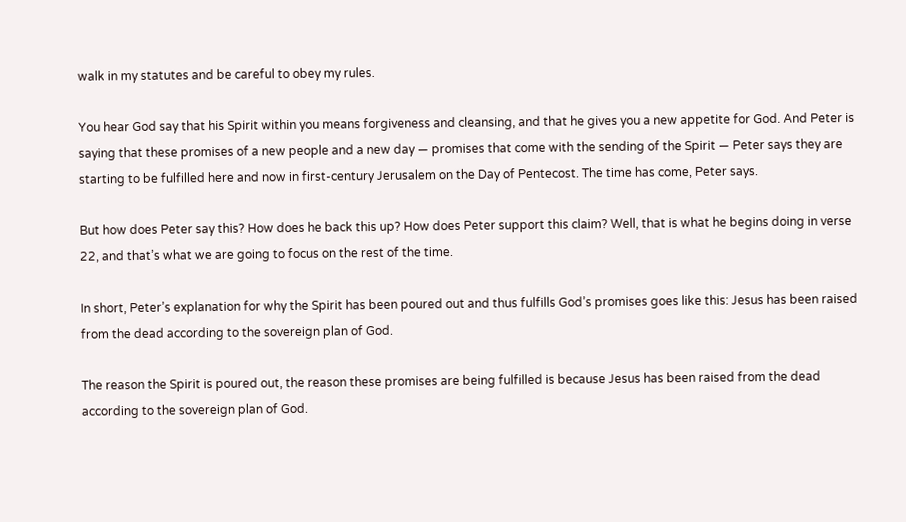walk in my statutes and be careful to obey my rules.

You hear God say that his Spirit within you means forgiveness and cleansing, and that he gives you a new appetite for God. And Peter is saying that these promises of a new people and a new day — promises that come with the sending of the Spirit — Peter says they are starting to be fulfilled here and now in first-century Jerusalem on the Day of Pentecost. The time has come, Peter says.

But how does Peter say this? How does he back this up? How does Peter support this claim? Well, that is what he begins doing in verse 22, and that’s what we are going to focus on the rest of the time.

In short, Peter’s explanation for why the Spirit has been poured out and thus fulfills God’s promises goes like this: Jesus has been raised from the dead according to the sovereign plan of God.

The reason the Spirit is poured out, the reason these promises are being fulfilled is because Jesus has been raised from the dead according to the sovereign plan of God.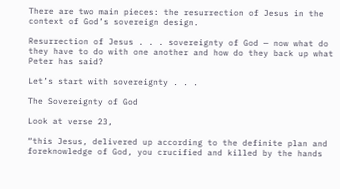There are two main pieces: the resurrection of Jesus in the context of God’s sovereign design.

Resurrection of Jesus . . . sovereignty of God — now what do they have to do with one another and how do they back up what Peter has said?

Let’s start with sovereignty . . .

The Sovereignty of God

Look at verse 23,

“this Jesus, delivered up according to the definite plan and foreknowledge of God, you crucified and killed by the hands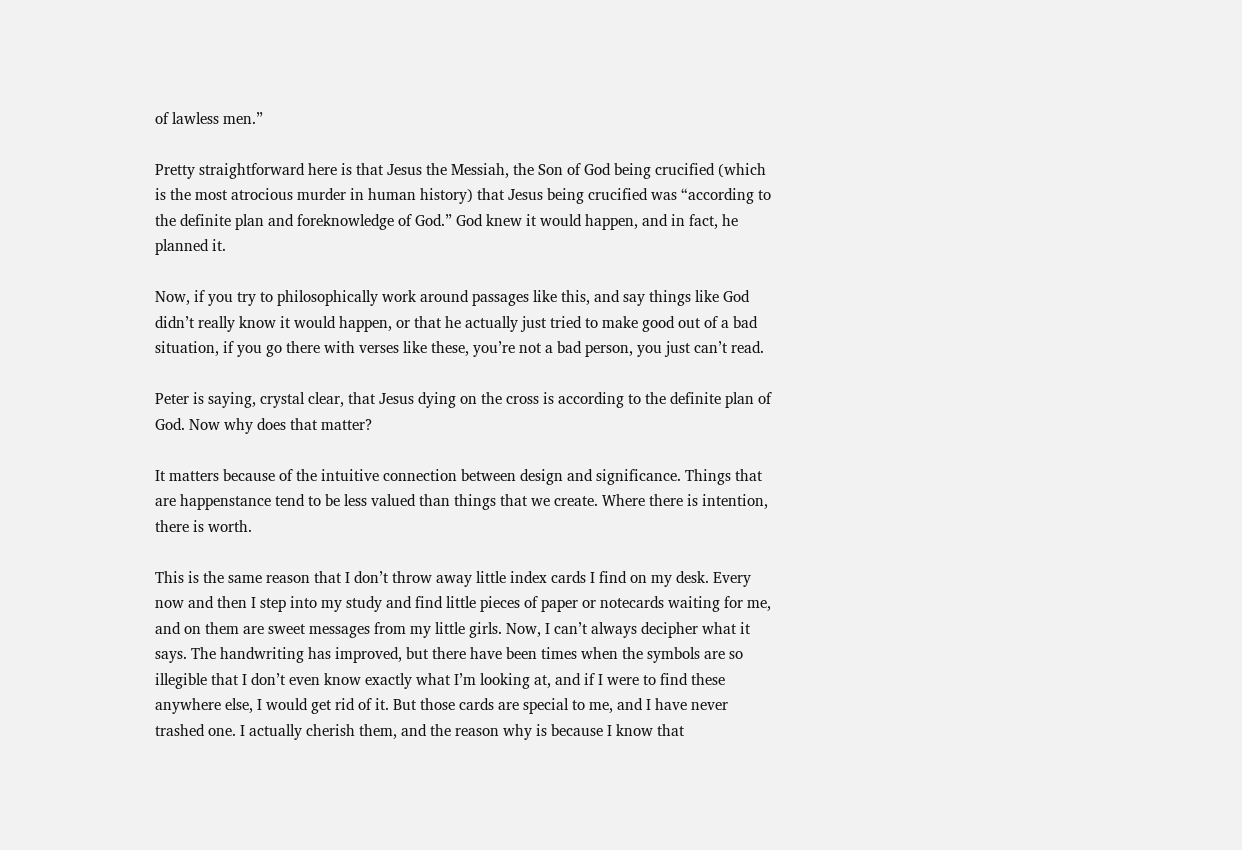of lawless men.”

Pretty straightforward here is that Jesus the Messiah, the Son of God being crucified (which is the most atrocious murder in human history) that Jesus being crucified was “according to the definite plan and foreknowledge of God.” God knew it would happen, and in fact, he planned it.

Now, if you try to philosophically work around passages like this, and say things like God didn’t really know it would happen, or that he actually just tried to make good out of a bad situation, if you go there with verses like these, you’re not a bad person, you just can’t read.

Peter is saying, crystal clear, that Jesus dying on the cross is according to the definite plan of God. Now why does that matter?

It matters because of the intuitive connection between design and significance. Things that are happenstance tend to be less valued than things that we create. Where there is intention, there is worth.

This is the same reason that I don’t throw away little index cards I find on my desk. Every now and then I step into my study and find little pieces of paper or notecards waiting for me, and on them are sweet messages from my little girls. Now, I can’t always decipher what it says. The handwriting has improved, but there have been times when the symbols are so illegible that I don’t even know exactly what I’m looking at, and if I were to find these anywhere else, I would get rid of it. But those cards are special to me, and I have never trashed one. I actually cherish them, and the reason why is because I know that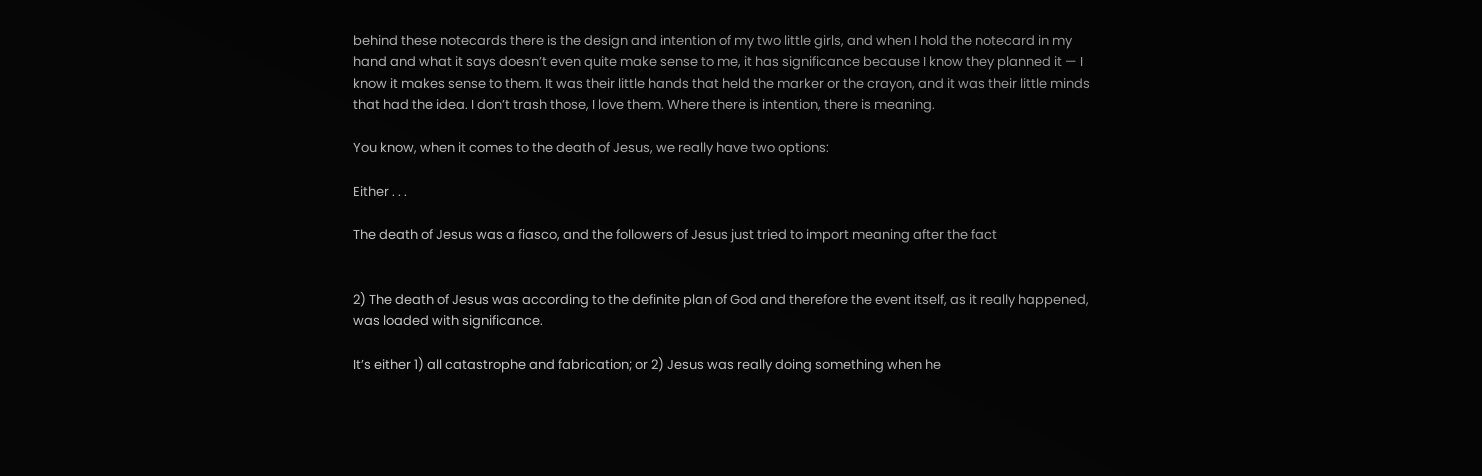behind these notecards there is the design and intention of my two little girls, and when I hold the notecard in my hand and what it says doesn’t even quite make sense to me, it has significance because I know they planned it — I know it makes sense to them. It was their little hands that held the marker or the crayon, and it was their little minds that had the idea. I don’t trash those, I love them. Where there is intention, there is meaning.

You know, when it comes to the death of Jesus, we really have two options:

Either . . .

The death of Jesus was a fiasco, and the followers of Jesus just tried to import meaning after the fact


2) The death of Jesus was according to the definite plan of God and therefore the event itself, as it really happened, was loaded with significance.

It’s either 1) all catastrophe and fabrication; or 2) Jesus was really doing something when he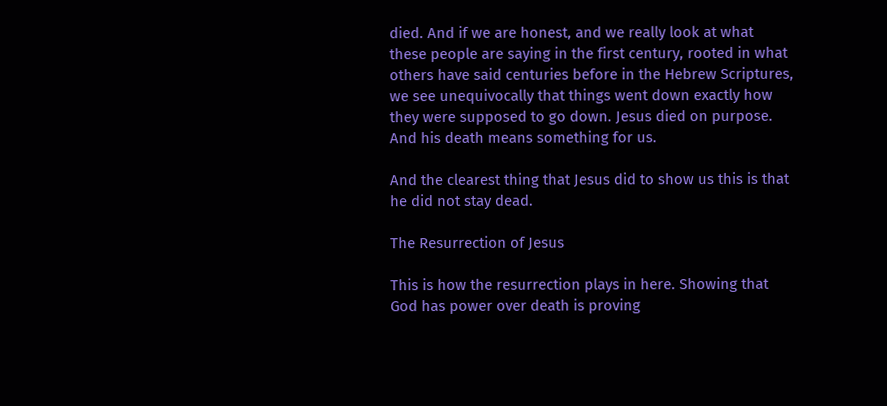died. And if we are honest, and we really look at what these people are saying in the first century, rooted in what others have said centuries before in the Hebrew Scriptures, we see unequivocally that things went down exactly how they were supposed to go down. Jesus died on purpose. And his death means something for us.

And the clearest thing that Jesus did to show us this is that he did not stay dead.

The Resurrection of Jesus

This is how the resurrection plays in here. Showing that God has power over death is proving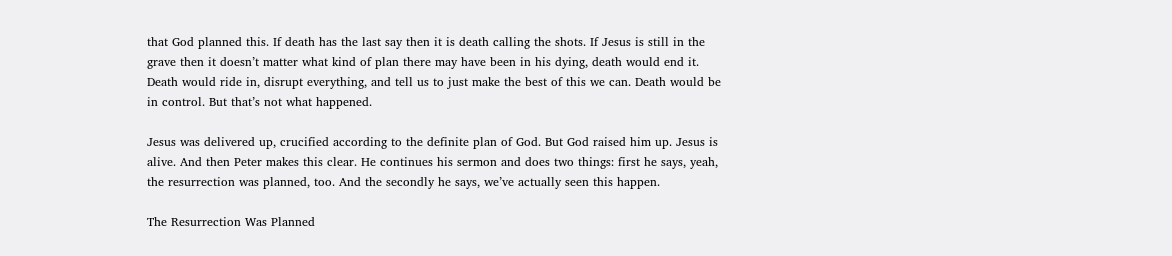that God planned this. If death has the last say then it is death calling the shots. If Jesus is still in the grave then it doesn’t matter what kind of plan there may have been in his dying, death would end it. Death would ride in, disrupt everything, and tell us to just make the best of this we can. Death would be in control. But that’s not what happened.

Jesus was delivered up, crucified according to the definite plan of God. But God raised him up. Jesus is alive. And then Peter makes this clear. He continues his sermon and does two things: first he says, yeah, the resurrection was planned, too. And the secondly he says, we’ve actually seen this happen.

The Resurrection Was Planned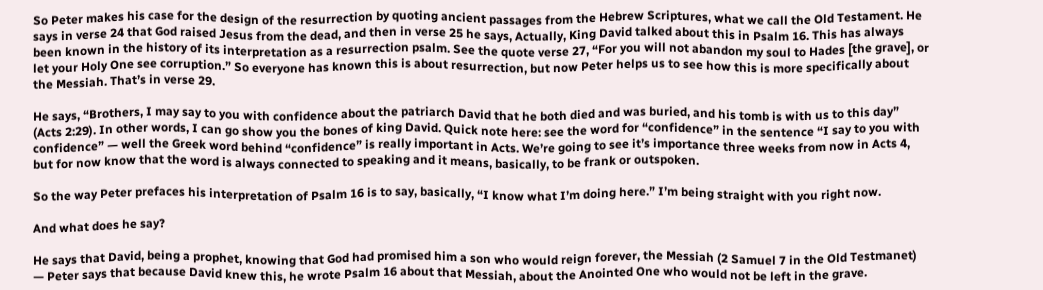So Peter makes his case for the design of the resurrection by quoting ancient passages from the Hebrew Scriptures, what we call the Old Testament. He says in verse 24 that God raised Jesus from the dead, and then in verse 25 he says, Actually, King David talked about this in Psalm 16. This has always been known in the history of its interpretation as a resurrection psalm. See the quote verse 27, “For you will not abandon my soul to Hades [the grave], or let your Holy One see corruption.” So everyone has known this is about resurrection, but now Peter helps us to see how this is more specifically about the Messiah. That’s in verse 29.

He says, “Brothers, I may say to you with confidence about the patriarch David that he both died and was buried, and his tomb is with us to this day” (Acts 2:29). In other words, I can go show you the bones of king David. Quick note here: see the word for “confidence” in the sentence “I say to you with confidence” — well the Greek word behind “confidence” is really important in Acts. We’re going to see it’s importance three weeks from now in Acts 4, but for now know that the word is always connected to speaking and it means, basically, to be frank or outspoken.

So the way Peter prefaces his interpretation of Psalm 16 is to say, basically, “I know what I’m doing here.” I’m being straight with you right now.

And what does he say?

He says that David, being a prophet, knowing that God had promised him a son who would reign forever, the Messiah (2 Samuel 7 in the Old Testmanet) — Peter says that because David knew this, he wrote Psalm 16 about that Messiah, about the Anointed One who would not be left in the grave.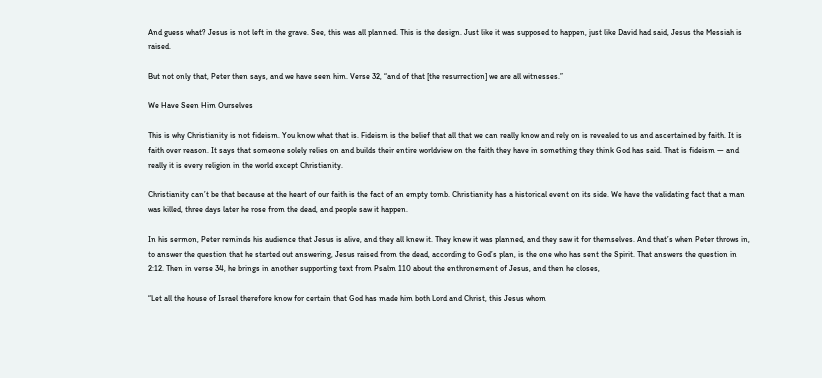And guess what? Jesus is not left in the grave. See, this was all planned. This is the design. Just like it was supposed to happen, just like David had said, Jesus the Messiah is raised.

But not only that, Peter then says, and we have seen him. Verse 32, “and of that [the resurrection] we are all witnesses.”

We Have Seen Him Ourselves

This is why Christianity is not fideism. You know what that is. Fideism is the belief that all that we can really know and rely on is revealed to us and ascertained by faith. It is faith over reason. It says that someone solely relies on and builds their entire worldview on the faith they have in something they think God has said. That is fideism — and really it is every religion in the world except Christianity.

Christianity can’t be that because at the heart of our faith is the fact of an empty tomb. Christianity has a historical event on its side. We have the validating fact that a man was killed, three days later he rose from the dead, and people saw it happen.

In his sermon, Peter reminds his audience that Jesus is alive, and they all knew it. They knew it was planned, and they saw it for themselves. And that’s when Peter throws in, to answer the question that he started out answering, Jesus raised from the dead, according to God’s plan, is the one who has sent the Spirit. That answers the question in 2:12. Then in verse 34, he brings in another supporting text from Psalm 110 about the enthronement of Jesus, and then he closes,

“Let all the house of Israel therefore know for certain that God has made him both Lord and Christ, this Jesus whom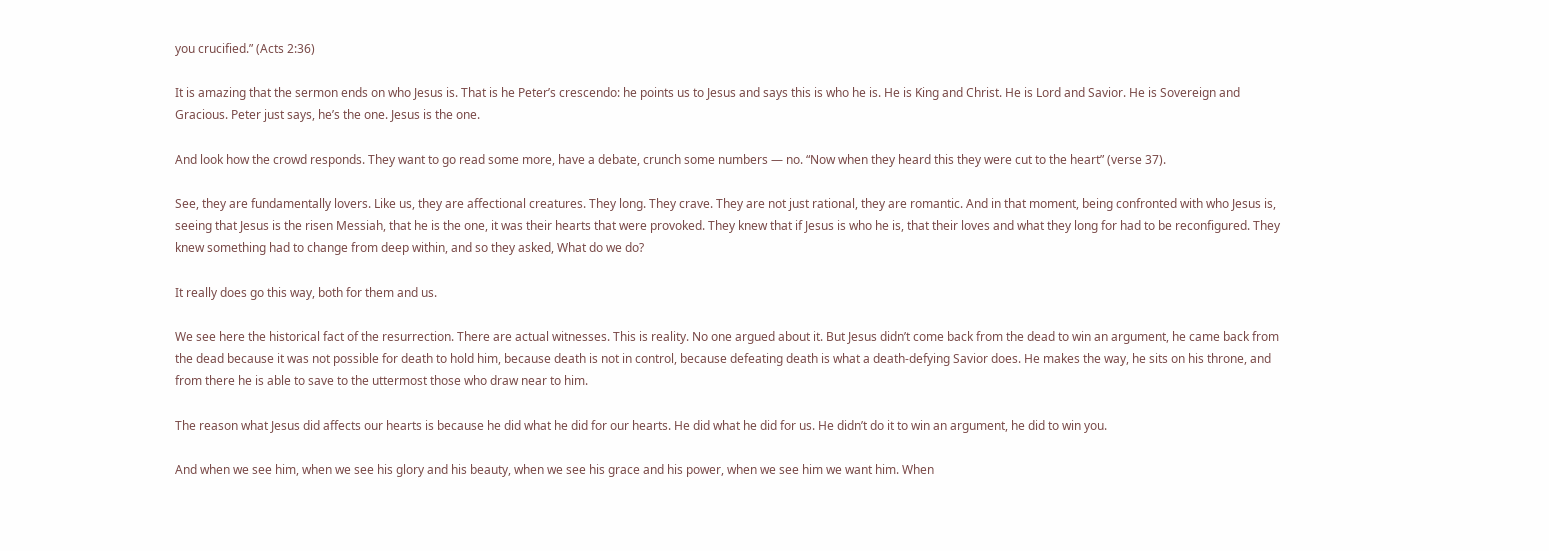you crucified.” (Acts 2:36)

It is amazing that the sermon ends on who Jesus is. That is he Peter’s crescendo: he points us to Jesus and says this is who he is. He is King and Christ. He is Lord and Savior. He is Sovereign and Gracious. Peter just says, he’s the one. Jesus is the one.

And look how the crowd responds. They want to go read some more, have a debate, crunch some numbers — no. “Now when they heard this they were cut to the heart” (verse 37).

See, they are fundamentally lovers. Like us, they are affectional creatures. They long. They crave. They are not just rational, they are romantic. And in that moment, being confronted with who Jesus is, seeing that Jesus is the risen Messiah, that he is the one, it was their hearts that were provoked. They knew that if Jesus is who he is, that their loves and what they long for had to be reconfigured. They knew something had to change from deep within, and so they asked, What do we do?

It really does go this way, both for them and us.

We see here the historical fact of the resurrection. There are actual witnesses. This is reality. No one argued about it. But Jesus didn’t come back from the dead to win an argument, he came back from the dead because it was not possible for death to hold him, because death is not in control, because defeating death is what a death-defying Savior does. He makes the way, he sits on his throne, and from there he is able to save to the uttermost those who draw near to him.

The reason what Jesus did affects our hearts is because he did what he did for our hearts. He did what he did for us. He didn’t do it to win an argument, he did to win you.

And when we see him, when we see his glory and his beauty, when we see his grace and his power, when we see him we want him. When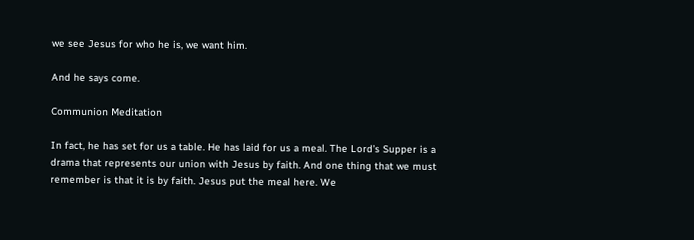we see Jesus for who he is, we want him.

And he says come.

Communion Meditation

In fact, he has set for us a table. He has laid for us a meal. The Lord’s Supper is a drama that represents our union with Jesus by faith. And one thing that we must remember is that it is by faith. Jesus put the meal here. We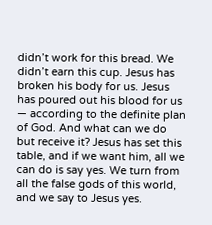didn’t work for this bread. We didn’t earn this cup. Jesus has broken his body for us. Jesus has poured out his blood for us — according to the definite plan of God. And what can we do but receive it? Jesus has set this table, and if we want him, all we can do is say yes. We turn from all the false gods of this world, and we say to Jesus yes.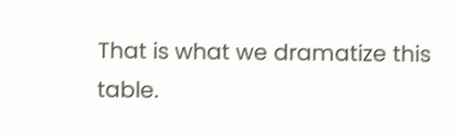That is what we dramatize this table.